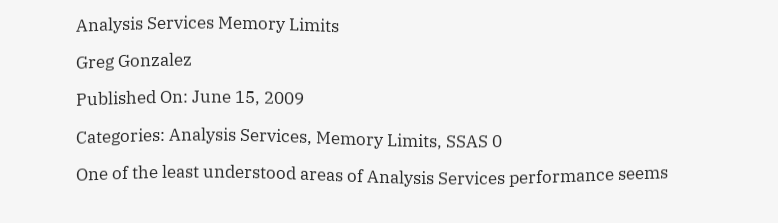Analysis Services Memory Limits

Greg Gonzalez

Published On: June 15, 2009

Categories: Analysis Services, Memory Limits, SSAS 0

One of the least understood areas of Analysis Services performance seems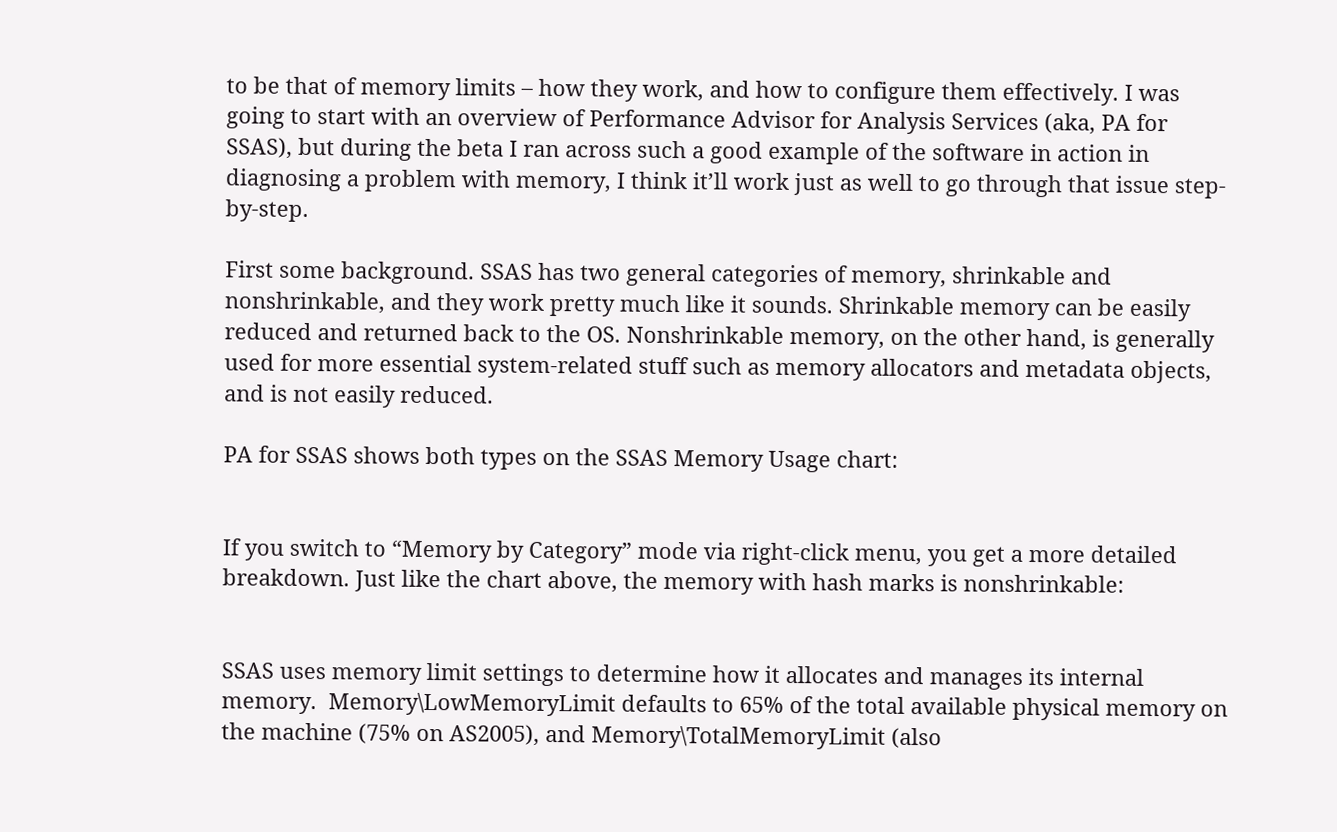to be that of memory limits – how they work, and how to configure them effectively. I was going to start with an overview of Performance Advisor for Analysis Services (aka, PA for SSAS), but during the beta I ran across such a good example of the software in action in diagnosing a problem with memory, I think it’ll work just as well to go through that issue step-by-step.

First some background. SSAS has two general categories of memory, shrinkable and nonshrinkable, and they work pretty much like it sounds. Shrinkable memory can be easily reduced and returned back to the OS. Nonshrinkable memory, on the other hand, is generally used for more essential system-related stuff such as memory allocators and metadata objects, and is not easily reduced.

PA for SSAS shows both types on the SSAS Memory Usage chart:


If you switch to “Memory by Category” mode via right-click menu, you get a more detailed breakdown. Just like the chart above, the memory with hash marks is nonshrinkable:


SSAS uses memory limit settings to determine how it allocates and manages its internal memory.  Memory\LowMemoryLimit defaults to 65% of the total available physical memory on the machine (75% on AS2005), and Memory\TotalMemoryLimit (also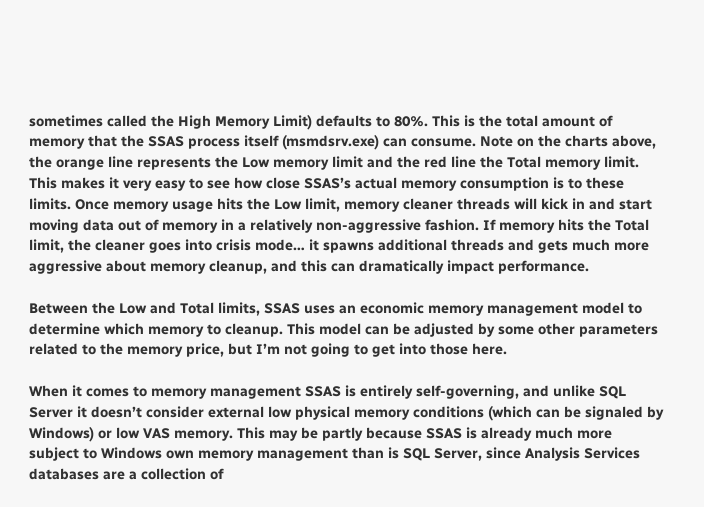sometimes called the High Memory Limit) defaults to 80%. This is the total amount of memory that the SSAS process itself (msmdsrv.exe) can consume. Note on the charts above, the orange line represents the Low memory limit and the red line the Total memory limit. This makes it very easy to see how close SSAS’s actual memory consumption is to these limits. Once memory usage hits the Low limit, memory cleaner threads will kick in and start moving data out of memory in a relatively non-aggressive fashion. If memory hits the Total limit, the cleaner goes into crisis mode… it spawns additional threads and gets much more aggressive about memory cleanup, and this can dramatically impact performance.

Between the Low and Total limits, SSAS uses an economic memory management model to determine which memory to cleanup. This model can be adjusted by some other parameters related to the memory price, but I’m not going to get into those here.

When it comes to memory management SSAS is entirely self-governing, and unlike SQL Server it doesn’t consider external low physical memory conditions (which can be signaled by Windows) or low VAS memory. This may be partly because SSAS is already much more subject to Windows own memory management than is SQL Server, since Analysis Services databases are a collection of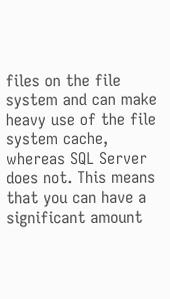files on the file system and can make heavy use of the file system cache, whereas SQL Server does not. This means that you can have a significant amount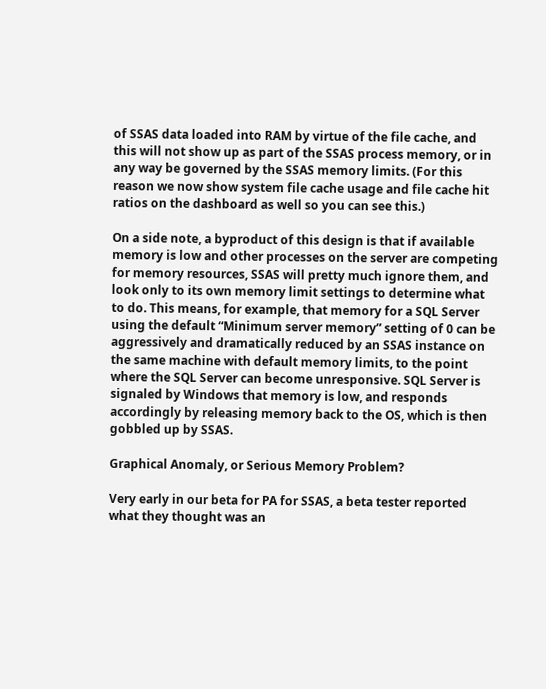of SSAS data loaded into RAM by virtue of the file cache, and this will not show up as part of the SSAS process memory, or in any way be governed by the SSAS memory limits. (For this reason we now show system file cache usage and file cache hit ratios on the dashboard as well so you can see this.)

On a side note, a byproduct of this design is that if available memory is low and other processes on the server are competing for memory resources, SSAS will pretty much ignore them, and look only to its own memory limit settings to determine what to do. This means, for example, that memory for a SQL Server using the default “Minimum server memory” setting of 0 can be aggressively and dramatically reduced by an SSAS instance on the same machine with default memory limits, to the point where the SQL Server can become unresponsive. SQL Server is signaled by Windows that memory is low, and responds accordingly by releasing memory back to the OS, which is then gobbled up by SSAS.

Graphical Anomaly, or Serious Memory Problem?

Very early in our beta for PA for SSAS, a beta tester reported what they thought was an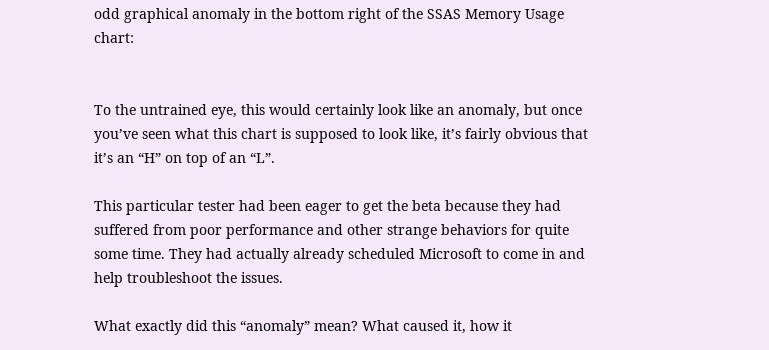odd graphical anomaly in the bottom right of the SSAS Memory Usage chart:


To the untrained eye, this would certainly look like an anomaly, but once you’ve seen what this chart is supposed to look like, it’s fairly obvious that it’s an “H” on top of an “L”.

This particular tester had been eager to get the beta because they had suffered from poor performance and other strange behaviors for quite some time. They had actually already scheduled Microsoft to come in and help troubleshoot the issues.

What exactly did this “anomaly” mean? What caused it, how it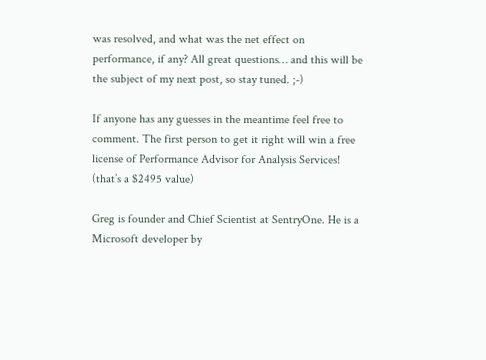was resolved, and what was the net effect on performance, if any? All great questions… and this will be the subject of my next post, so stay tuned. ;-)

If anyone has any guesses in the meantime feel free to comment. The first person to get it right will win a free license of Performance Advisor for Analysis Services! (that’s a $2495 value)

Greg is founder and Chief Scientist at SentryOne. He is a Microsoft developer by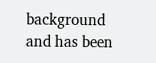background and has been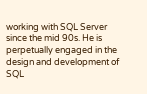working with SQL Server since the mid 90s. He is perpetually engaged in the design and development of SQL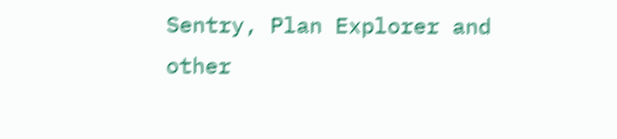Sentry, Plan Explorer and other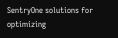SentryOne solutions for optimizing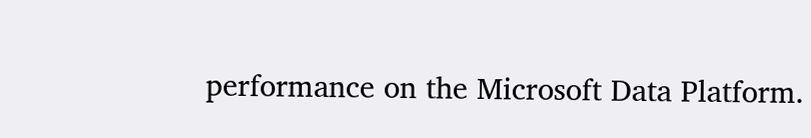performance on the Microsoft Data Platform.